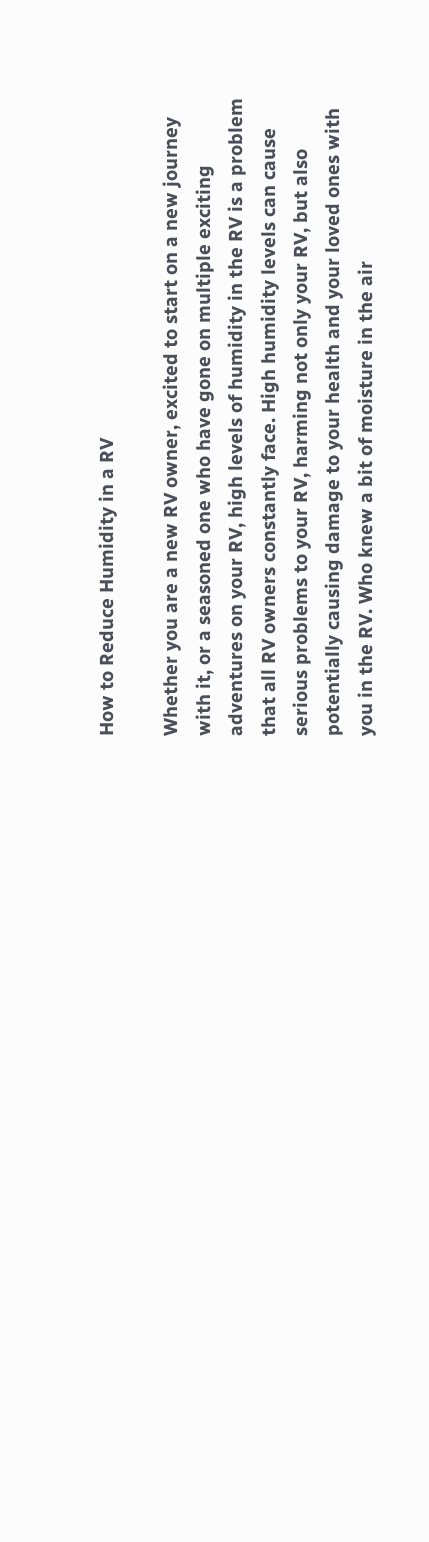How to Reduce Humidity in a RV

Whether you are a new RV owner, excited to start on a new journey with it, or a seasoned one who have gone on multiple exciting adventures on your RV, high levels of humidity in the RV is a problem that all RV owners constantly face. High humidity levels can cause serious problems to your RV, harming not only your RV, but also potentially causing damage to your health and your loved ones with you in the RV. Who knew a bit of moisture in the air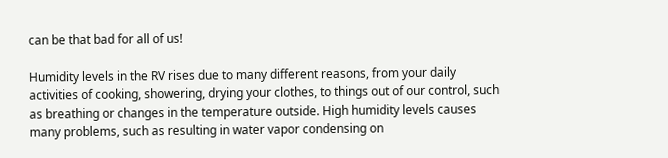can be that bad for all of us!

Humidity levels in the RV rises due to many different reasons, from your daily activities of cooking, showering, drying your clothes, to things out of our control, such as breathing or changes in the temperature outside. High humidity levels causes many problems, such as resulting in water vapor condensing on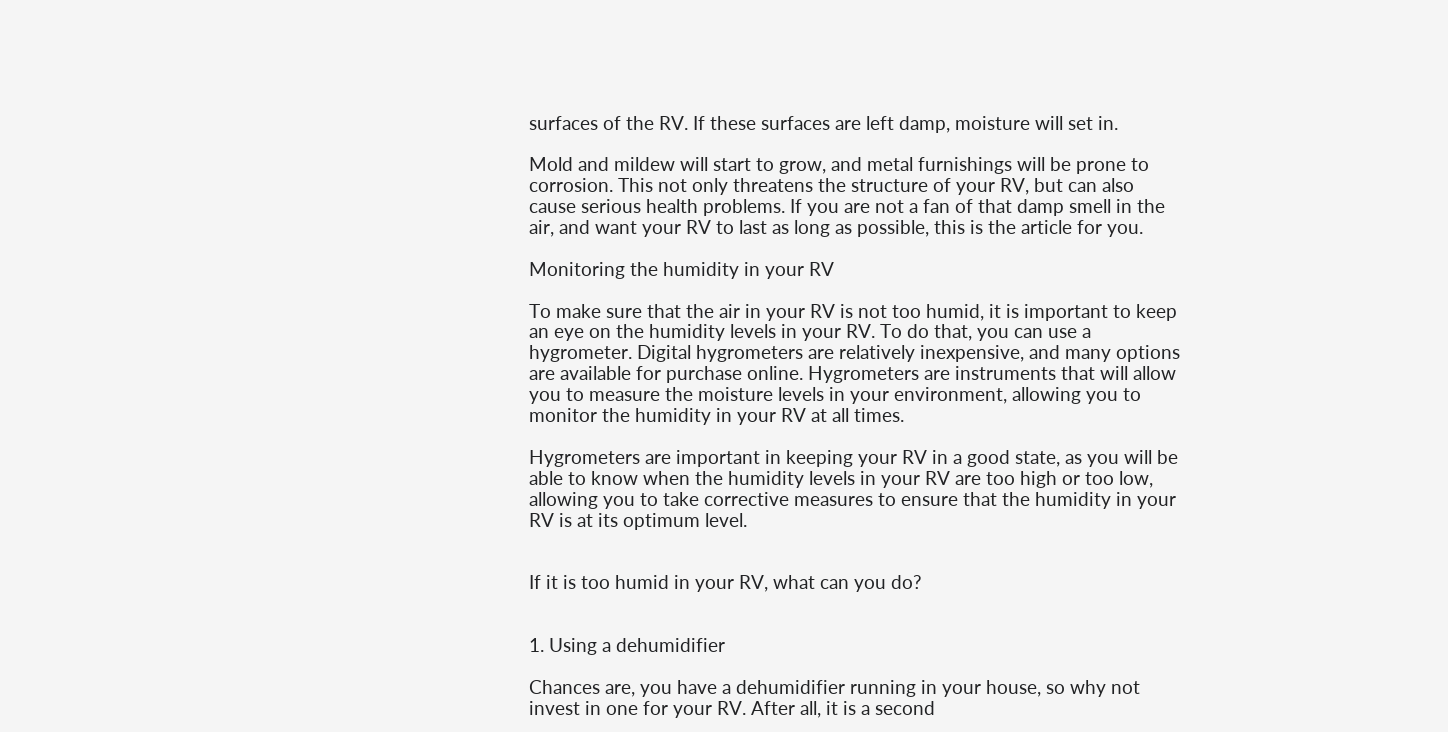surfaces of the RV. If these surfaces are left damp, moisture will set in.

Mold and mildew will start to grow, and metal furnishings will be prone to corrosion. This not only threatens the structure of your RV, but can also cause serious health problems. If you are not a fan of that damp smell in the air, and want your RV to last as long as possible, this is the article for you.

Monitoring the humidity in your RV

To make sure that the air in your RV is not too humid, it is important to keep an eye on the humidity levels in your RV. To do that, you can use a hygrometer. Digital hygrometers are relatively inexpensive, and many options are available for purchase online. Hygrometers are instruments that will allow you to measure the moisture levels in your environment, allowing you to monitor the humidity in your RV at all times.

Hygrometers are important in keeping your RV in a good state, as you will be able to know when the humidity levels in your RV are too high or too low, allowing you to take corrective measures to ensure that the humidity in your RV is at its optimum level.


If it is too humid in your RV, what can you do?


1. Using a dehumidifier

Chances are, you have a dehumidifier running in your house, so why not invest in one for your RV. After all, it is a second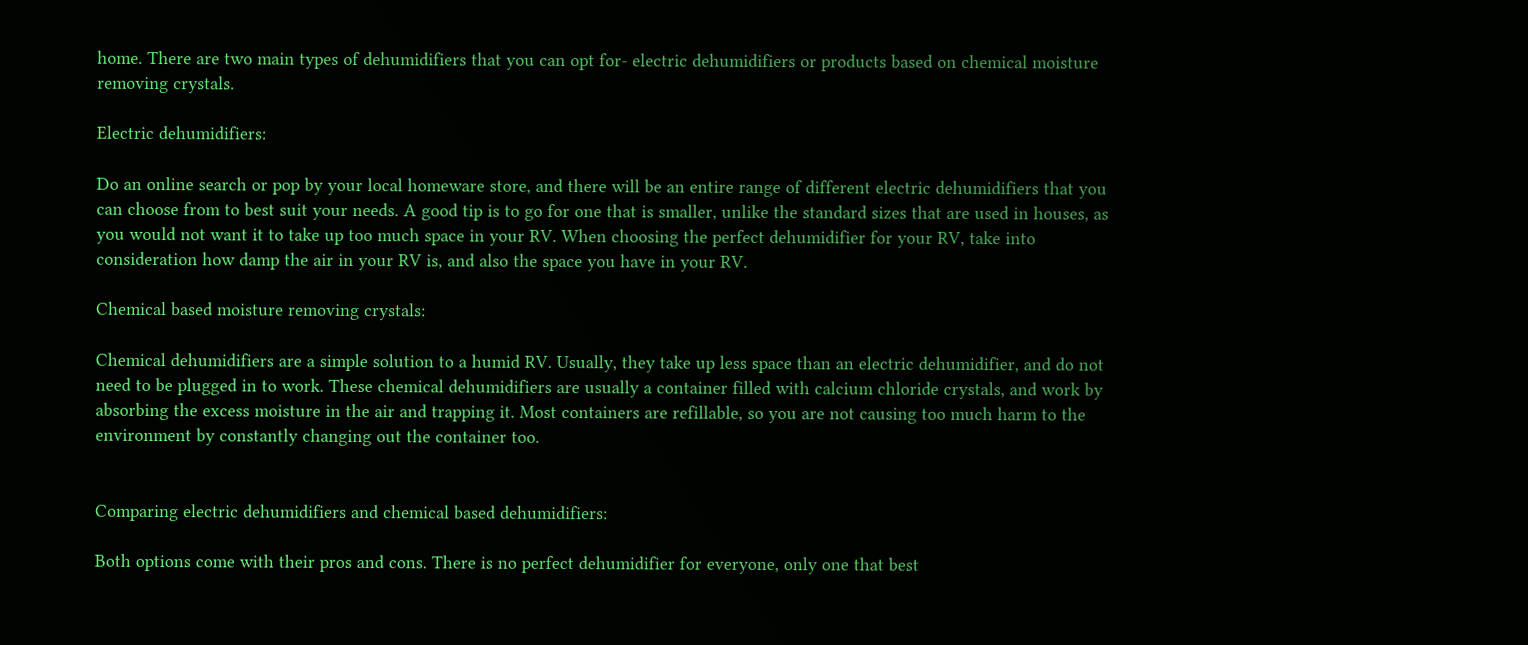home. There are two main types of dehumidifiers that you can opt for- electric dehumidifiers or products based on chemical moisture removing crystals.

Electric dehumidifiers:

Do an online search or pop by your local homeware store, and there will be an entire range of different electric dehumidifiers that you can choose from to best suit your needs. A good tip is to go for one that is smaller, unlike the standard sizes that are used in houses, as you would not want it to take up too much space in your RV. When choosing the perfect dehumidifier for your RV, take into consideration how damp the air in your RV is, and also the space you have in your RV.

Chemical based moisture removing crystals:

Chemical dehumidifiers are a simple solution to a humid RV. Usually, they take up less space than an electric dehumidifier, and do not need to be plugged in to work. These chemical dehumidifiers are usually a container filled with calcium chloride crystals, and work by absorbing the excess moisture in the air and trapping it. Most containers are refillable, so you are not causing too much harm to the environment by constantly changing out the container too.


Comparing electric dehumidifiers and chemical based dehumidifiers:

Both options come with their pros and cons. There is no perfect dehumidifier for everyone, only one that best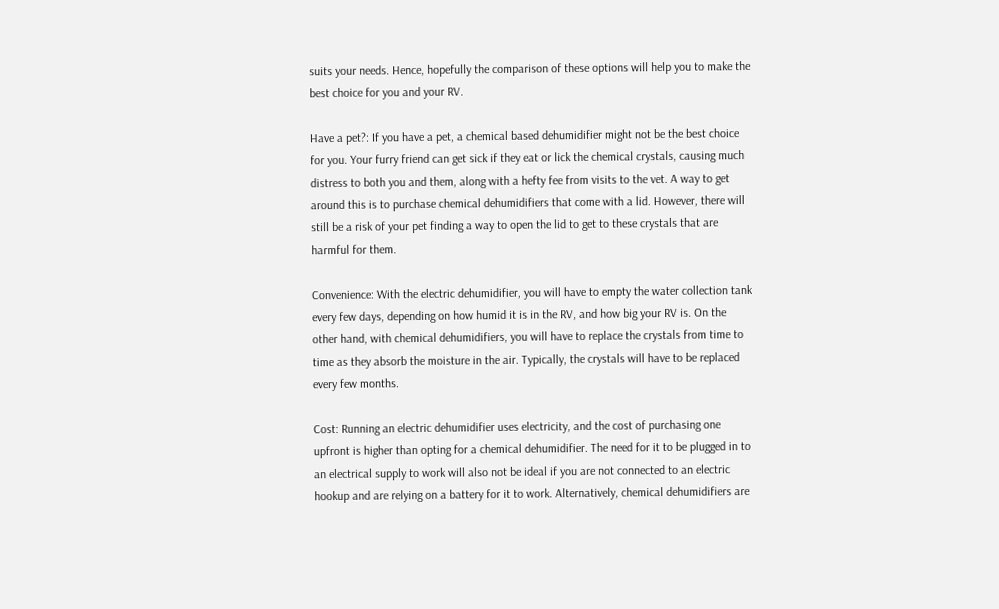suits your needs. Hence, hopefully the comparison of these options will help you to make the best choice for you and your RV.

Have a pet?: If you have a pet, a chemical based dehumidifier might not be the best choice for you. Your furry friend can get sick if they eat or lick the chemical crystals, causing much distress to both you and them, along with a hefty fee from visits to the vet. A way to get around this is to purchase chemical dehumidifiers that come with a lid. However, there will still be a risk of your pet finding a way to open the lid to get to these crystals that are harmful for them.

Convenience: With the electric dehumidifier, you will have to empty the water collection tank every few days, depending on how humid it is in the RV, and how big your RV is. On the other hand, with chemical dehumidifiers, you will have to replace the crystals from time to time as they absorb the moisture in the air. Typically, the crystals will have to be replaced every few months.

Cost: Running an electric dehumidifier uses electricity, and the cost of purchasing one upfront is higher than opting for a chemical dehumidifier. The need for it to be plugged in to an electrical supply to work will also not be ideal if you are not connected to an electric hookup and are relying on a battery for it to work. Alternatively, chemical dehumidifiers are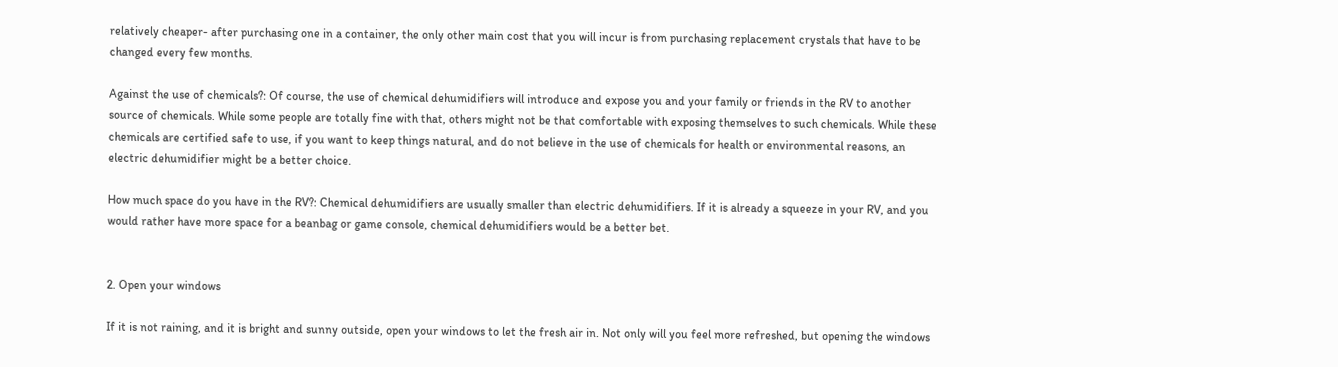relatively cheaper- after purchasing one in a container, the only other main cost that you will incur is from purchasing replacement crystals that have to be changed every few months.

Against the use of chemicals?: Of course, the use of chemical dehumidifiers will introduce and expose you and your family or friends in the RV to another source of chemicals. While some people are totally fine with that, others might not be that comfortable with exposing themselves to such chemicals. While these chemicals are certified safe to use, if you want to keep things natural, and do not believe in the use of chemicals for health or environmental reasons, an electric dehumidifier might be a better choice.

How much space do you have in the RV?: Chemical dehumidifiers are usually smaller than electric dehumidifiers. If it is already a squeeze in your RV, and you would rather have more space for a beanbag or game console, chemical dehumidifiers would be a better bet.


2. Open your windows

If it is not raining, and it is bright and sunny outside, open your windows to let the fresh air in. Not only will you feel more refreshed, but opening the windows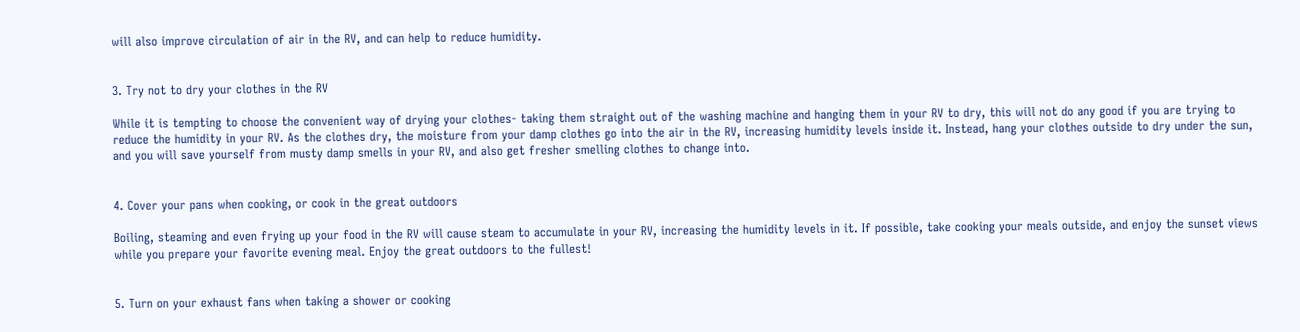will also improve circulation of air in the RV, and can help to reduce humidity.


3. Try not to dry your clothes in the RV

While it is tempting to choose the convenient way of drying your clothes- taking them straight out of the washing machine and hanging them in your RV to dry, this will not do any good if you are trying to reduce the humidity in your RV. As the clothes dry, the moisture from your damp clothes go into the air in the RV, increasing humidity levels inside it. Instead, hang your clothes outside to dry under the sun, and you will save yourself from musty damp smells in your RV, and also get fresher smelling clothes to change into.


4. Cover your pans when cooking, or cook in the great outdoors

Boiling, steaming and even frying up your food in the RV will cause steam to accumulate in your RV, increasing the humidity levels in it. If possible, take cooking your meals outside, and enjoy the sunset views while you prepare your favorite evening meal. Enjoy the great outdoors to the fullest!


5. Turn on your exhaust fans when taking a shower or cooking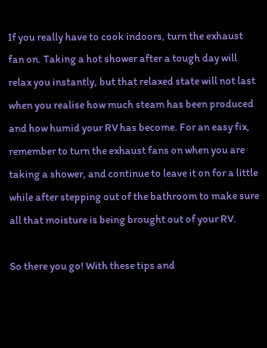If you really have to cook indoors, turn the exhaust fan on. Taking a hot shower after a tough day will relax you instantly, but that relaxed state will not last when you realise how much steam has been produced and how humid your RV has become. For an easy fix, remember to turn the exhaust fans on when you are taking a shower, and continue to leave it on for a little while after stepping out of the bathroom to make sure all that moisture is being brought out of your RV.

So there you go! With these tips and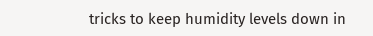tricks to keep humidity levels down in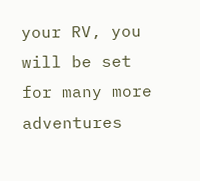your RV, you will be set for many more adventures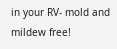in your RV- mold and mildew free!